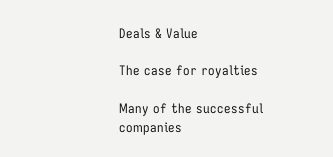Deals & Value

The case for royalties

Many of the successful companies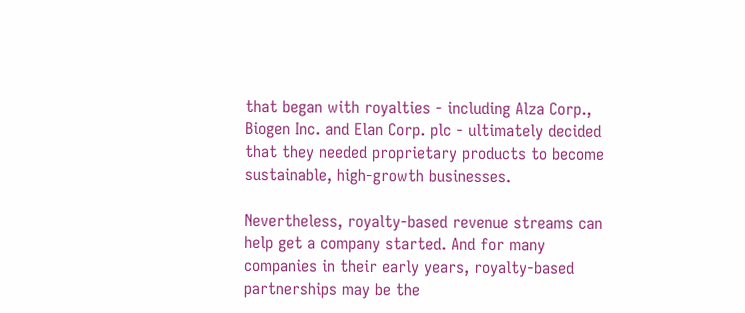that began with royalties - including Alza Corp., Biogen Inc. and Elan Corp. plc - ultimately decided that they needed proprietary products to become sustainable, high-growth businesses.

Nevertheless, royalty-based revenue streams can help get a company started. And for many companies in their early years, royalty-based partnerships may be the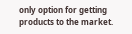only option for getting products to the market.